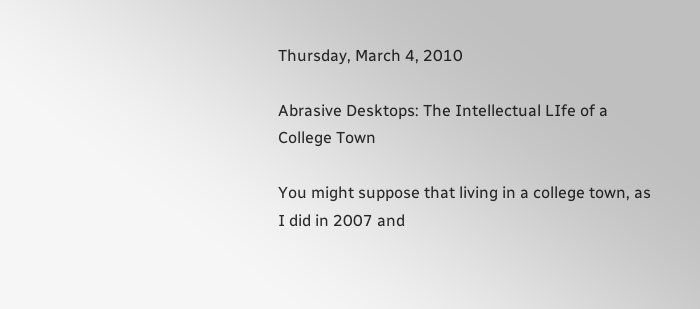Thursday, March 4, 2010

Abrasive Desktops: The Intellectual LIfe of a College Town

You might suppose that living in a college town, as I did in 2007 and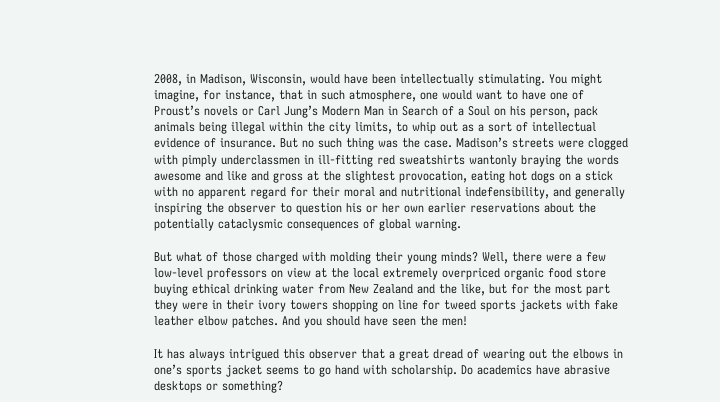2008, in Madison, Wisconsin, would have been intellectually stimulating. You might imagine, for instance, that in such atmosphere, one would want to have one of Proust’s novels or Carl Jung’s Modern Man in Search of a Soul on his person, pack animals being illegal within the city limits, to whip out as a sort of intellectual evidence of insurance. But no such thing was the case. Madison’s streets were clogged with pimply underclassmen in ill-fitting red sweatshirts wantonly braying the words awesome and like and gross at the slightest provocation, eating hot dogs on a stick with no apparent regard for their moral and nutritional indefensibility, and generally inspiring the observer to question his or her own earlier reservations about the potentially cataclysmic consequences of global warning.

But what of those charged with molding their young minds? Well, there were a few low-level professors on view at the local extremely overpriced organic food store buying ethical drinking water from New Zealand and the like, but for the most part they were in their ivory towers shopping on line for tweed sports jackets with fake leather elbow patches. And you should have seen the men!

It has always intrigued this observer that a great dread of wearing out the elbows in one’s sports jacket seems to go hand with scholarship. Do academics have abrasive desktops or something?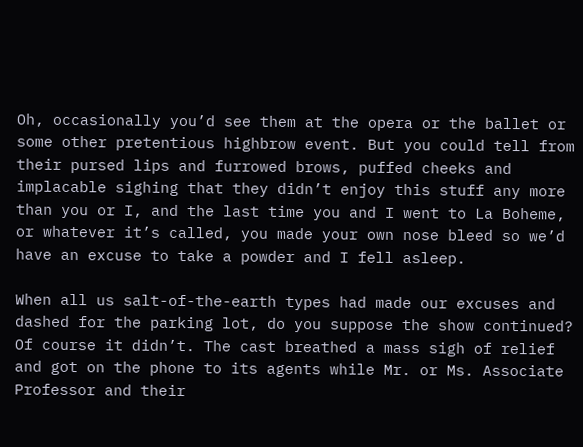Oh, occasionally you’d see them at the opera or the ballet or some other pretentious highbrow event. But you could tell from their pursed lips and furrowed brows, puffed cheeks and implacable sighing that they didn’t enjoy this stuff any more than you or I, and the last time you and I went to La Boheme, or whatever it’s called, you made your own nose bleed so we’d have an excuse to take a powder and I fell asleep.

When all us salt-of-the-earth types had made our excuses and dashed for the parking lot, do you suppose the show continued? Of course it didn’t. The cast breathed a mass sigh of relief and got on the phone to its agents while Mr. or Ms. Associate Professor and their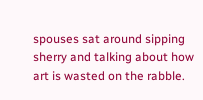spouses sat around sipping sherry and talking about how art is wasted on the rabble.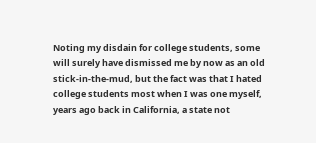Noting my disdain for college students, some will surely have dismissed me by now as an old stick-in-the-mud, but the fact was that I hated college students most when I was one myself, years ago back in California, a state not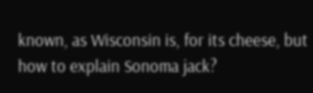known, as Wisconsin is, for its cheese, but how to explain Sonoma jack?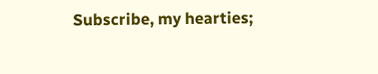Subscribe, my hearties;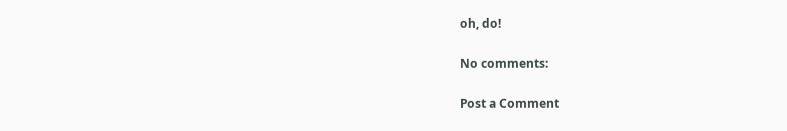oh, do!

No comments:

Post a Comment